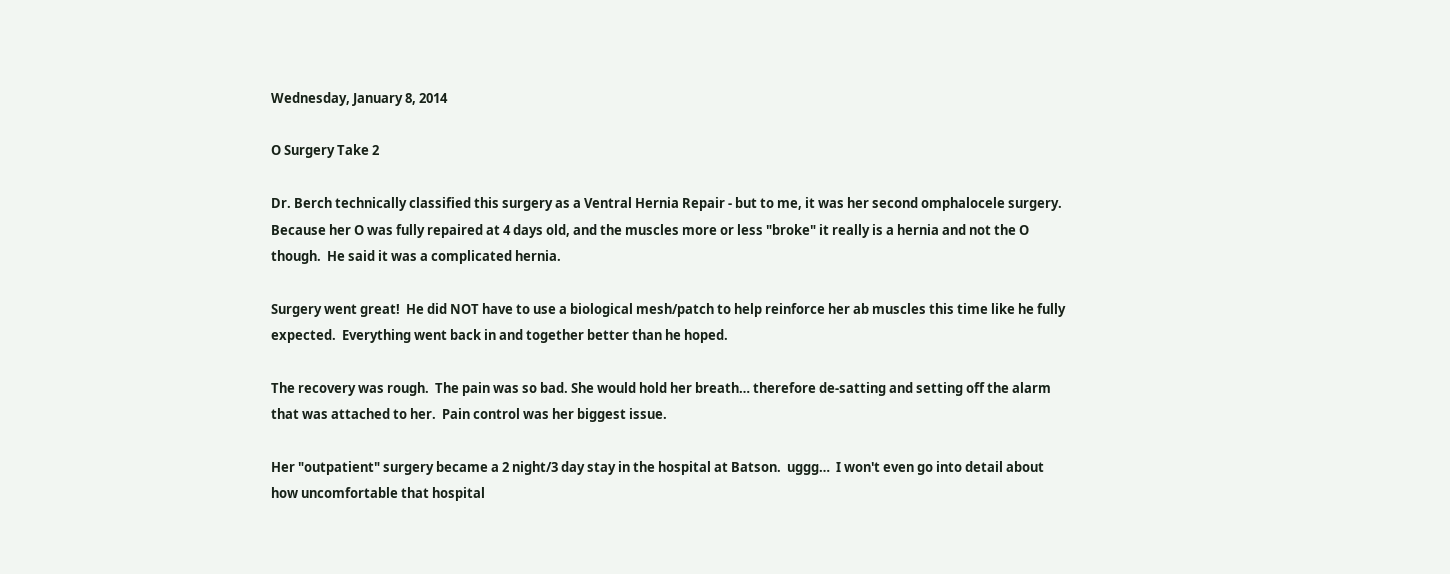Wednesday, January 8, 2014

O Surgery Take 2

Dr. Berch technically classified this surgery as a Ventral Hernia Repair - but to me, it was her second omphalocele surgery.  Because her O was fully repaired at 4 days old, and the muscles more or less "broke" it really is a hernia and not the O though.  He said it was a complicated hernia.

Surgery went great!  He did NOT have to use a biological mesh/patch to help reinforce her ab muscles this time like he fully expected.  Everything went back in and together better than he hoped.

The recovery was rough.  The pain was so bad. She would hold her breath… therefore de-satting and setting off the alarm that was attached to her.  Pain control was her biggest issue.

Her "outpatient" surgery became a 2 night/3 day stay in the hospital at Batson.  uggg…  I won't even go into detail about how uncomfortable that hospital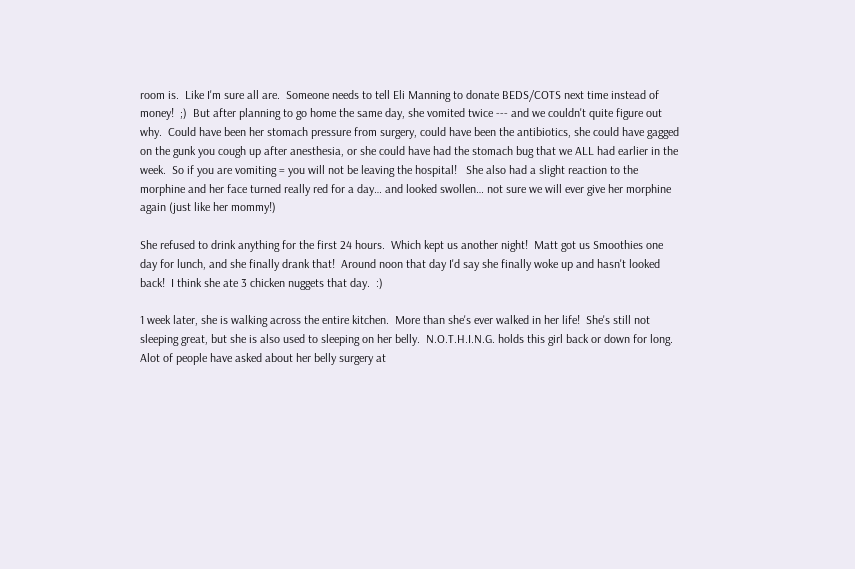room is.  Like I'm sure all are.  Someone needs to tell Eli Manning to donate BEDS/COTS next time instead of money!  ;)  But after planning to go home the same day, she vomited twice --- and we couldn't quite figure out why.  Could have been her stomach pressure from surgery, could have been the antibiotics, she could have gagged on the gunk you cough up after anesthesia, or she could have had the stomach bug that we ALL had earlier in the week.  So if you are vomiting = you will not be leaving the hospital!   She also had a slight reaction to the morphine and her face turned really red for a day… and looked swollen… not sure we will ever give her morphine again (just like her mommy!)

She refused to drink anything for the first 24 hours.  Which kept us another night!  Matt got us Smoothies one day for lunch, and she finally drank that!  Around noon that day I'd say she finally woke up and hasn't looked back!  I think she ate 3 chicken nuggets that day.  :)

1 week later, she is walking across the entire kitchen.  More than she's ever walked in her life!  She's still not sleeping great, but she is also used to sleeping on her belly.  N.O.T.H.I.N.G. holds this girl back or down for long.  Alot of people have asked about her belly surgery at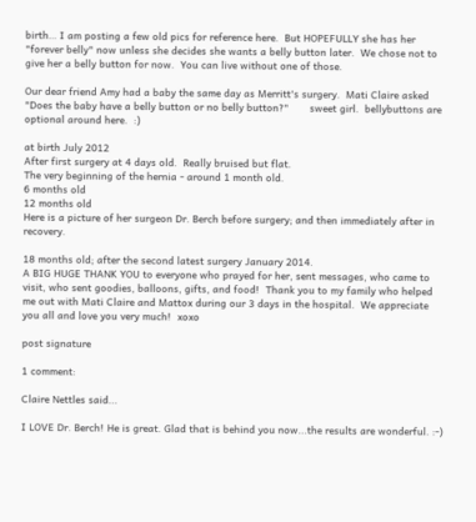birth… I am posting a few old pics for reference here.  But HOPEFULLY she has her "forever belly" now unless she decides she wants a belly button later.  We chose not to give her a belly button for now.  You can live without one of those.

Our dear friend Amy had a baby the same day as Merritt's surgery.  Mati Claire asked "Does the baby have a belly button or no belly button?"       sweet girl.  bellybuttons are optional around here.  :)

at birth July 2012
After first surgery at 4 days old.  Really bruised but flat.
The very beginning of the hernia - around 1 month old.
6 months old
12 months old
Here is a picture of her surgeon Dr. Berch before surgery; and then immediately after in recovery.

18 months old; after the second latest surgery January 2014.
A BIG HUGE THANK YOU to everyone who prayed for her, sent messages, who came to visit, who sent goodies, balloons, gifts, and food!  Thank you to my family who helped me out with Mati Claire and Mattox during our 3 days in the hospital.  We appreciate you all and love you very much!  xoxo

post signature

1 comment:

Claire Nettles said...

I LOVE Dr. Berch! He is great. Glad that is behind you now...the results are wonderful. :-)